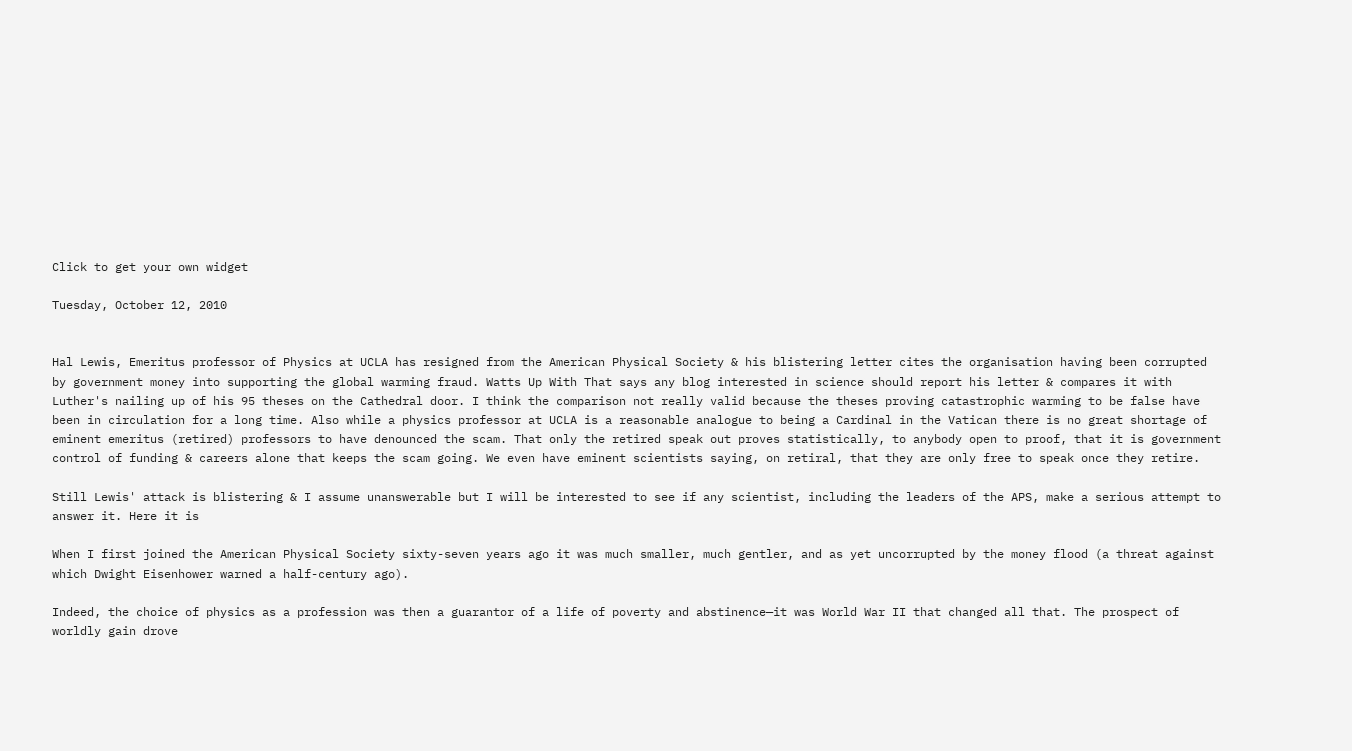Click to get your own widget

Tuesday, October 12, 2010


Hal Lewis, Emeritus professor of Physics at UCLA has resigned from the American Physical Society & his blistering letter cites the organisation having been corrupted by government money into supporting the global warming fraud. Watts Up With That says any blog interested in science should report his letter & compares it with Luther's nailing up of his 95 theses on the Cathedral door. I think the comparison not really valid because the theses proving catastrophic warming to be false have been in circulation for a long time. Also while a physics professor at UCLA is a reasonable analogue to being a Cardinal in the Vatican there is no great shortage of eminent emeritus (retired) professors to have denounced the scam. That only the retired speak out proves statistically, to anybody open to proof, that it is government control of funding & careers alone that keeps the scam going. We even have eminent scientists saying, on retiral, that they are only free to speak once they retire.

Still Lewis' attack is blistering & I assume unanswerable but I will be interested to see if any scientist, including the leaders of the APS, make a serious attempt to answer it. Here it is

When I first joined the American Physical Society sixty-seven years ago it was much smaller, much gentler, and as yet uncorrupted by the money flood (a threat against which Dwight Eisenhower warned a half-century ago).

Indeed, the choice of physics as a profession was then a guarantor of a life of poverty and abstinence—it was World War II that changed all that. The prospect of worldly gain drove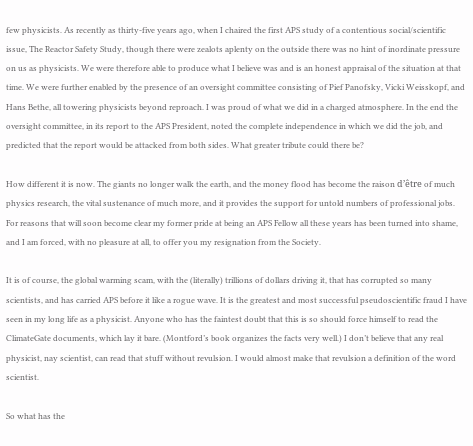few physicists. As recently as thirty-five years ago, when I chaired the first APS study of a contentious social/scientific issue, The Reactor Safety Study, though there were zealots aplenty on the outside there was no hint of inordinate pressure on us as physicists. We were therefore able to produce what I believe was and is an honest appraisal of the situation at that time. We were further enabled by the presence of an oversight committee consisting of Pief Panofsky, Vicki Weisskopf, and Hans Bethe, all towering physicists beyond reproach. I was proud of what we did in a charged atmosphere. In the end the oversight committee, in its report to the APS President, noted the complete independence in which we did the job, and predicted that the report would be attacked from both sides. What greater tribute could there be?

How different it is now. The giants no longer walk the earth, and the money flood has become the raison d’être of much physics research, the vital sustenance of much more, and it provides the support for untold numbers of professional jobs. For reasons that will soon become clear my former pride at being an APS Fellow all these years has been turned into shame, and I am forced, with no pleasure at all, to offer you my resignation from the Society.

It is of course, the global warming scam, with the (literally) trillions of dollars driving it, that has corrupted so many scientists, and has carried APS before it like a rogue wave. It is the greatest and most successful pseudoscientific fraud I have seen in my long life as a physicist. Anyone who has the faintest doubt that this is so should force himself to read the ClimateGate documents, which lay it bare. (Montford’s book organizes the facts very well.) I don’t believe that any real physicist, nay scientist, can read that stuff without revulsion. I would almost make that revulsion a definition of the word scientist.

So what has the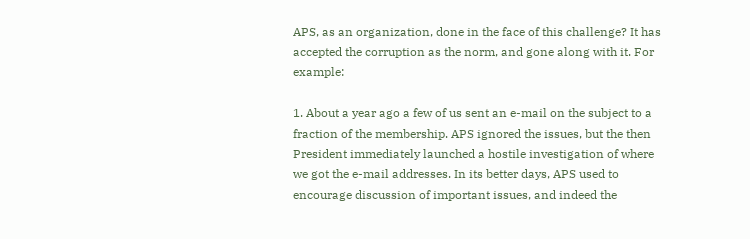APS, as an organization, done in the face of this challenge? It has accepted the corruption as the norm, and gone along with it. For example:

1. About a year ago a few of us sent an e-mail on the subject to a fraction of the membership. APS ignored the issues, but the then President immediately launched a hostile investigation of where we got the e-mail addresses. In its better days, APS used to encourage discussion of important issues, and indeed the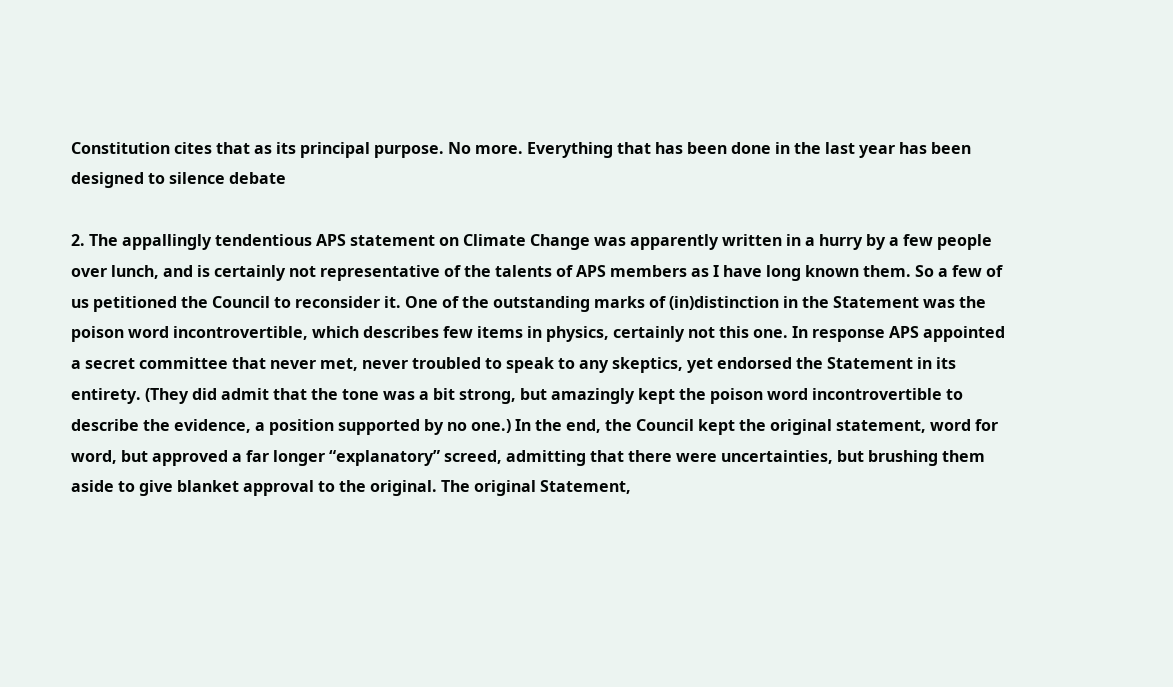Constitution cites that as its principal purpose. No more. Everything that has been done in the last year has been designed to silence debate

2. The appallingly tendentious APS statement on Climate Change was apparently written in a hurry by a few people over lunch, and is certainly not representative of the talents of APS members as I have long known them. So a few of us petitioned the Council to reconsider it. One of the outstanding marks of (in)distinction in the Statement was the poison word incontrovertible, which describes few items in physics, certainly not this one. In response APS appointed a secret committee that never met, never troubled to speak to any skeptics, yet endorsed the Statement in its entirety. (They did admit that the tone was a bit strong, but amazingly kept the poison word incontrovertible to describe the evidence, a position supported by no one.) In the end, the Council kept the original statement, word for word, but approved a far longer “explanatory” screed, admitting that there were uncertainties, but brushing them aside to give blanket approval to the original. The original Statement,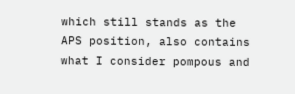which still stands as the APS position, also contains what I consider pompous and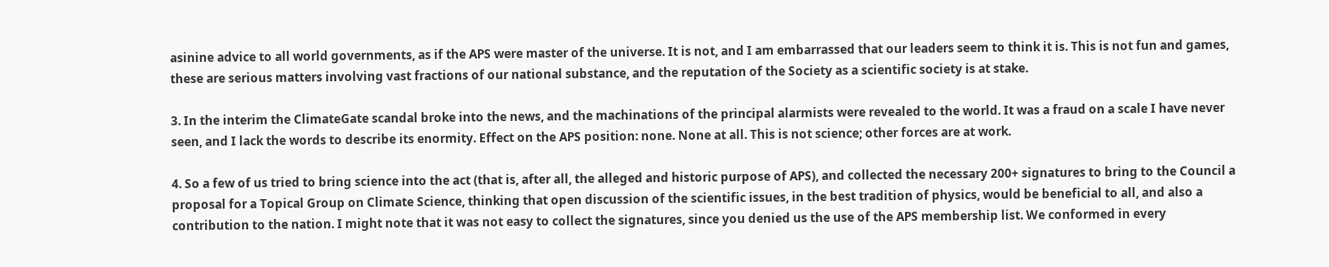asinine advice to all world governments, as if the APS were master of the universe. It is not, and I am embarrassed that our leaders seem to think it is. This is not fun and games, these are serious matters involving vast fractions of our national substance, and the reputation of the Society as a scientific society is at stake.

3. In the interim the ClimateGate scandal broke into the news, and the machinations of the principal alarmists were revealed to the world. It was a fraud on a scale I have never seen, and I lack the words to describe its enormity. Effect on the APS position: none. None at all. This is not science; other forces are at work.

4. So a few of us tried to bring science into the act (that is, after all, the alleged and historic purpose of APS), and collected the necessary 200+ signatures to bring to the Council a proposal for a Topical Group on Climate Science, thinking that open discussion of the scientific issues, in the best tradition of physics, would be beneficial to all, and also a contribution to the nation. I might note that it was not easy to collect the signatures, since you denied us the use of the APS membership list. We conformed in every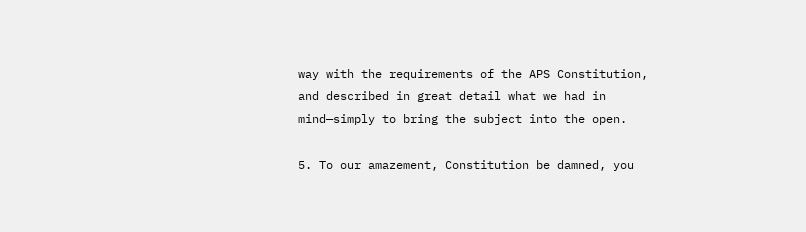way with the requirements of the APS Constitution, and described in great detail what we had in mind—simply to bring the subject into the open.

5. To our amazement, Constitution be damned, you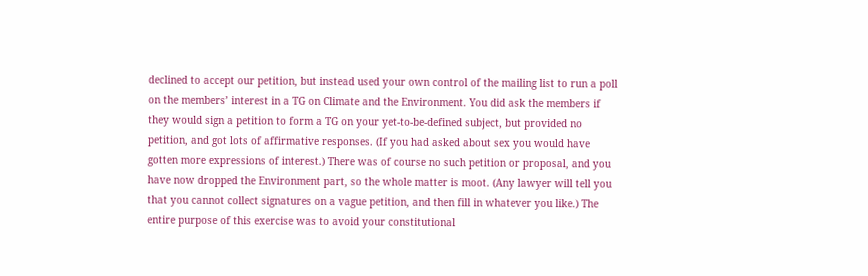declined to accept our petition, but instead used your own control of the mailing list to run a poll on the members’ interest in a TG on Climate and the Environment. You did ask the members if they would sign a petition to form a TG on your yet-to-be-defined subject, but provided no petition, and got lots of affirmative responses. (If you had asked about sex you would have gotten more expressions of interest.) There was of course no such petition or proposal, and you have now dropped the Environment part, so the whole matter is moot. (Any lawyer will tell you that you cannot collect signatures on a vague petition, and then fill in whatever you like.) The entire purpose of this exercise was to avoid your constitutional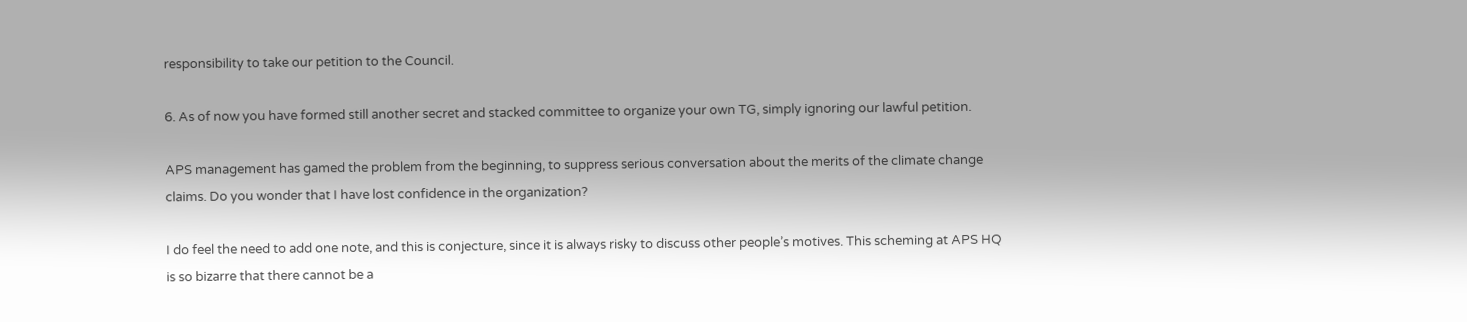responsibility to take our petition to the Council.

6. As of now you have formed still another secret and stacked committee to organize your own TG, simply ignoring our lawful petition.

APS management has gamed the problem from the beginning, to suppress serious conversation about the merits of the climate change claims. Do you wonder that I have lost confidence in the organization?

I do feel the need to add one note, and this is conjecture, since it is always risky to discuss other people’s motives. This scheming at APS HQ is so bizarre that there cannot be a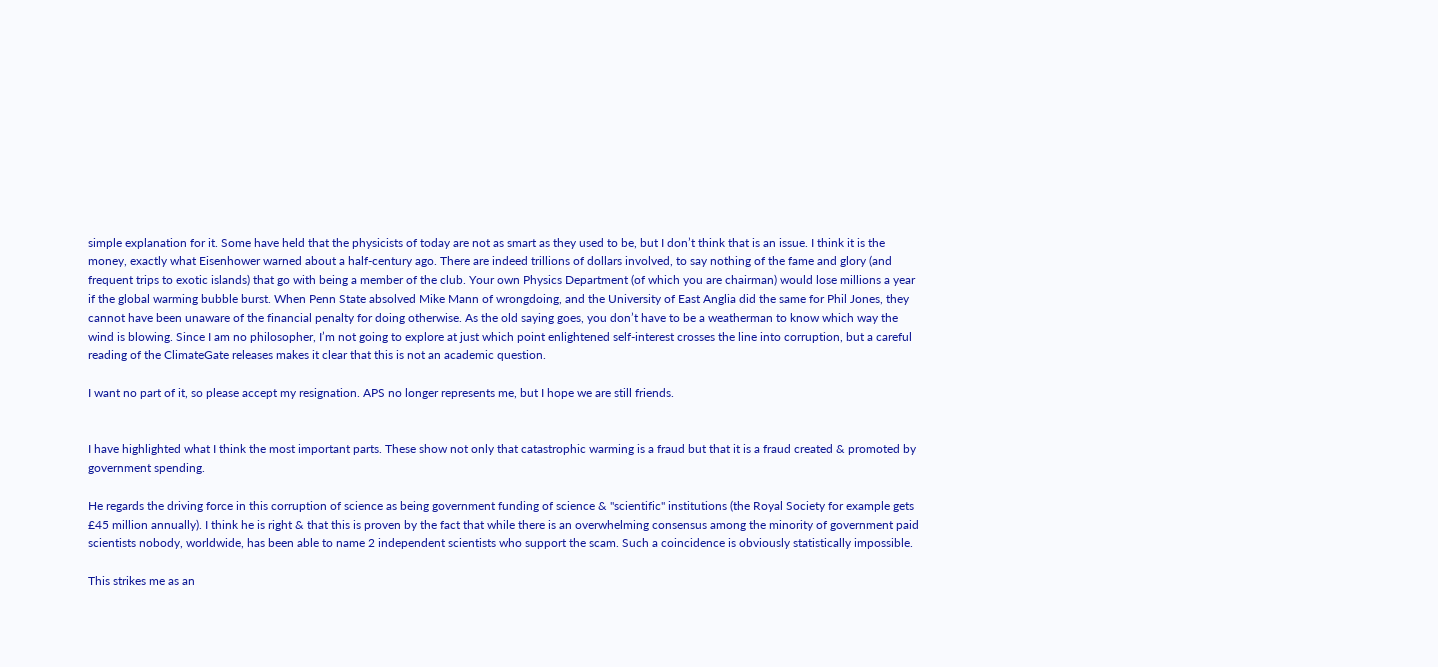simple explanation for it. Some have held that the physicists of today are not as smart as they used to be, but I don’t think that is an issue. I think it is the money, exactly what Eisenhower warned about a half-century ago. There are indeed trillions of dollars involved, to say nothing of the fame and glory (and frequent trips to exotic islands) that go with being a member of the club. Your own Physics Department (of which you are chairman) would lose millions a year if the global warming bubble burst. When Penn State absolved Mike Mann of wrongdoing, and the University of East Anglia did the same for Phil Jones, they cannot have been unaware of the financial penalty for doing otherwise. As the old saying goes, you don’t have to be a weatherman to know which way the wind is blowing. Since I am no philosopher, I’m not going to explore at just which point enlightened self-interest crosses the line into corruption, but a careful reading of the ClimateGate releases makes it clear that this is not an academic question.

I want no part of it, so please accept my resignation. APS no longer represents me, but I hope we are still friends.


I have highlighted what I think the most important parts. These show not only that catastrophic warming is a fraud but that it is a fraud created & promoted by government spending.

He regards the driving force in this corruption of science as being government funding of science & "scientific" institutions (the Royal Society for example gets £45 million annually). I think he is right & that this is proven by the fact that while there is an overwhelming consensus among the minority of government paid scientists nobody, worldwide, has been able to name 2 independent scientists who support the scam. Such a coincidence is obviously statistically impossible.

This strikes me as an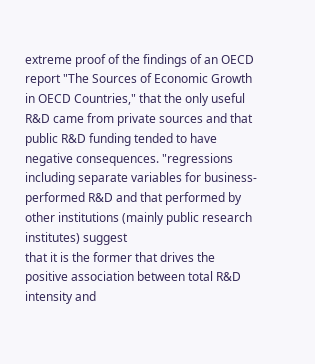extreme proof of the findings of an OECD report "The Sources of Economic Growth in OECD Countries," that the only useful R&D came from private sources and that public R&D funding tended to have negative consequences. "regressions including separate variables for business-performed R&D and that performed by other institutions (mainly public research institutes) suggest
that it is the former that drives the positive association between total R&D
intensity and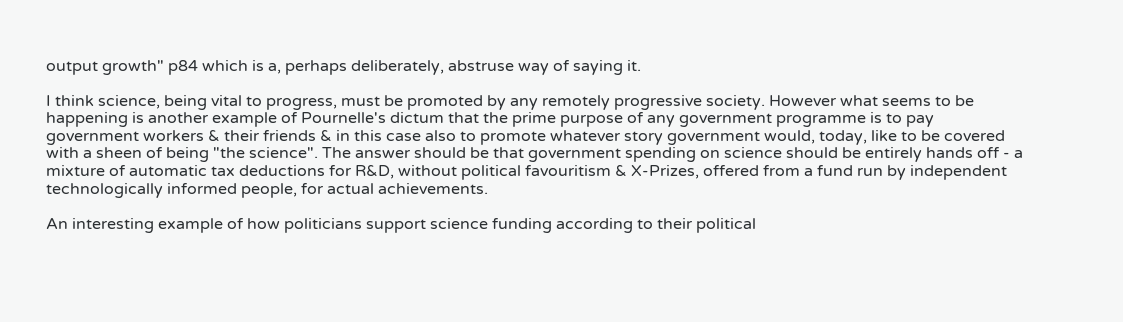output growth" p84 which is a, perhaps deliberately, abstruse way of saying it.

I think science, being vital to progress, must be promoted by any remotely progressive society. However what seems to be happening is another example of Pournelle's dictum that the prime purpose of any government programme is to pay government workers & their friends & in this case also to promote whatever story government would, today, like to be covered with a sheen of being "the science". The answer should be that government spending on science should be entirely hands off - a mixture of automatic tax deductions for R&D, without political favouritism & X-Prizes, offered from a fund run by independent technologically informed people, for actual achievements.

An interesting example of how politicians support science funding according to their political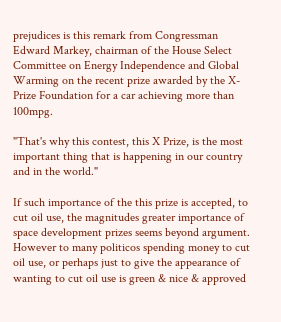prejudices is this remark from Congressman Edward Markey, chairman of the House Select Committee on Energy Independence and Global Warming on the recent prize awarded by the X-Prize Foundation for a car achieving more than 100mpg.

"That's why this contest, this X Prize, is the most important thing that is happening in our country and in the world."

If such importance of the this prize is accepted, to cut oil use, the magnitudes greater importance of space development prizes seems beyond argument. However to many politicos spending money to cut oil use, or perhaps just to give the appearance of wanting to cut oil use is green & nice & approved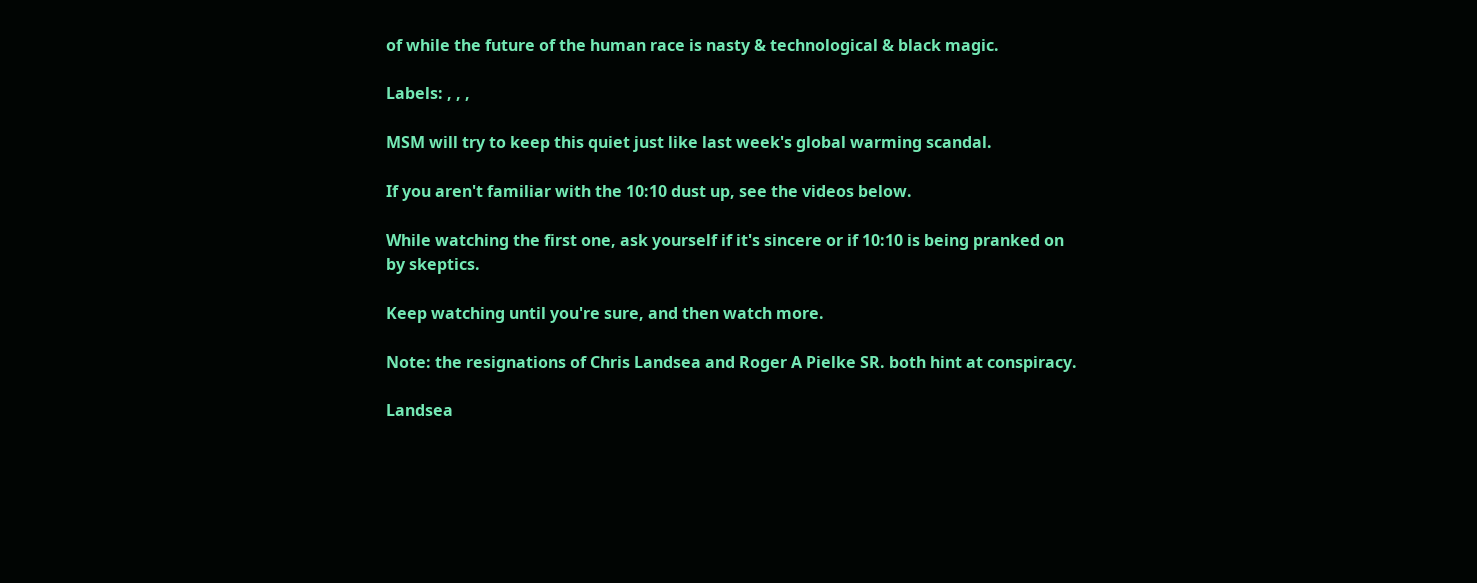of while the future of the human race is nasty & technological & black magic.

Labels: , , ,

MSM will try to keep this quiet just like last week's global warming scandal.

If you aren't familiar with the 10:10 dust up, see the videos below.

While watching the first one, ask yourself if it's sincere or if 10:10 is being pranked on by skeptics.

Keep watching until you're sure, and then watch more.

Note: the resignations of Chris Landsea and Roger A Pielke SR. both hint at conspiracy.

Landsea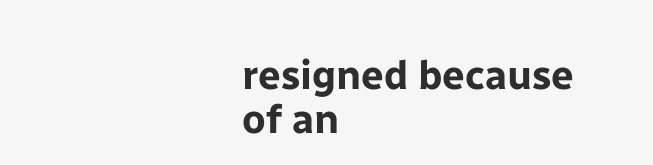resigned because of an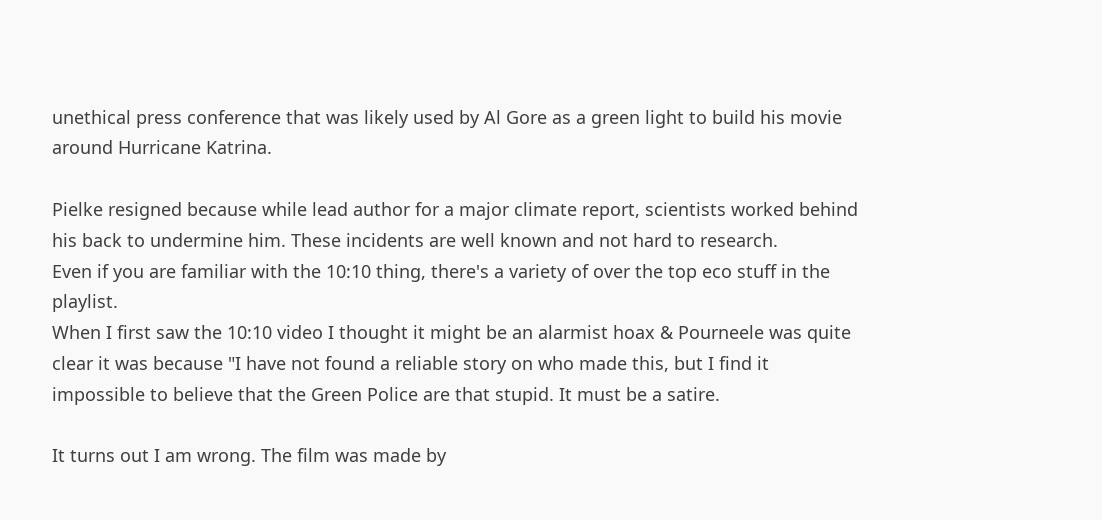unethical press conference that was likely used by Al Gore as a green light to build his movie around Hurricane Katrina.

Pielke resigned because while lead author for a major climate report, scientists worked behind his back to undermine him. These incidents are well known and not hard to research.
Even if you are familiar with the 10:10 thing, there's a variety of over the top eco stuff in the playlist.
When I first saw the 10:10 video I thought it might be an alarmist hoax & Pourneele was quite clear it was because "I have not found a reliable story on who made this, but I find it impossible to believe that the Green Police are that stupid. It must be a satire.

It turns out I am wrong. The film was made by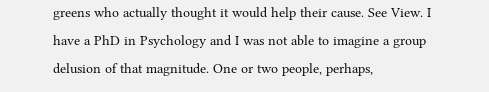greens who actually thought it would help their cause. See View. I have a PhD in Psychology and I was not able to imagine a group delusion of that magnitude. One or two people, perhaps,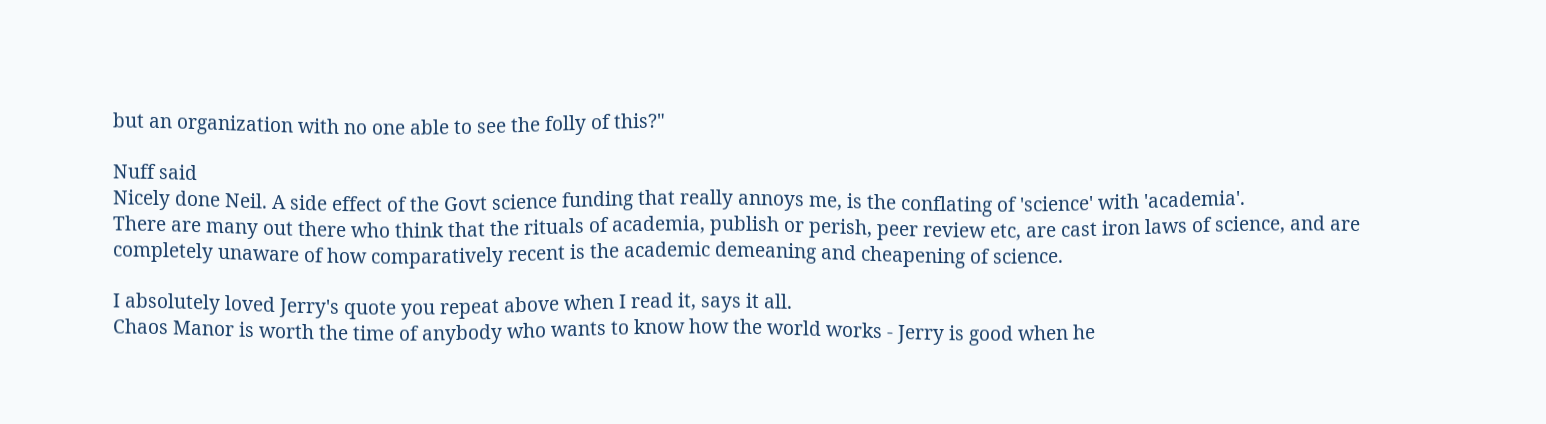but an organization with no one able to see the folly of this?"

Nuff said
Nicely done Neil. A side effect of the Govt science funding that really annoys me, is the conflating of 'science' with 'academia'.
There are many out there who think that the rituals of academia, publish or perish, peer review etc, are cast iron laws of science, and are completely unaware of how comparatively recent is the academic demeaning and cheapening of science.

I absolutely loved Jerry's quote you repeat above when I read it, says it all.
Chaos Manor is worth the time of anybody who wants to know how the world works - Jerry is good when he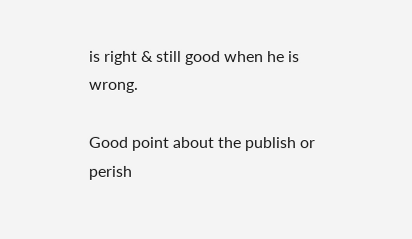is right & still good when he is wrong.

Good point about the publish or perish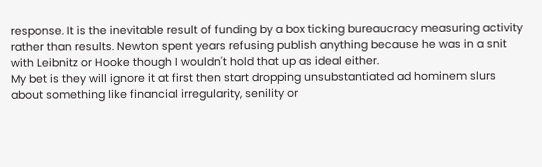response. It is the inevitable result of funding by a box ticking bureaucracy measuring activity rather than results. Newton spent years refusing publish anything because he was in a snit with Leibnitz or Hooke though I wouldn't hold that up as ideal either.
My bet is they will ignore it at first then start dropping unsubstantiated ad hominem slurs about something like financial irregularity, senility or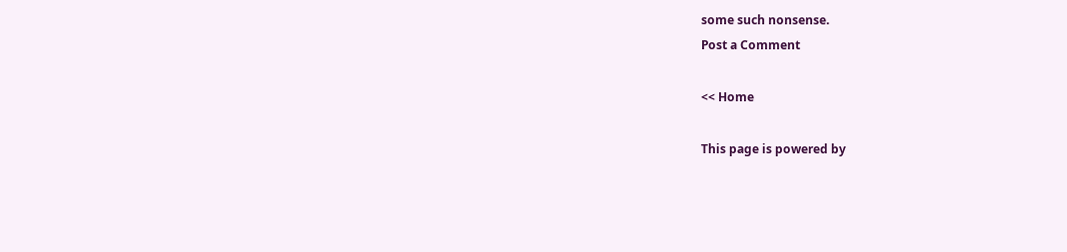some such nonsense.
Post a Comment

<< Home

This page is powered by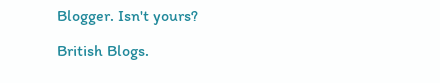Blogger. Isn't yours?

British Blogs.